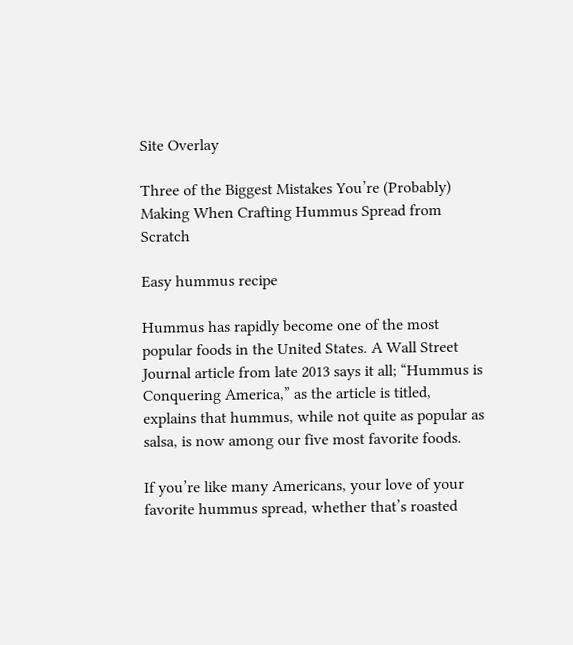Site Overlay

Three of the Biggest Mistakes You’re (Probably) Making When Crafting Hummus Spread from Scratch

Easy hummus recipe

Hummus has rapidly become one of the most popular foods in the United States. A Wall Street Journal article from late 2013 says it all; “Hummus is Conquering America,” as the article is titled, explains that hummus, while not quite as popular as salsa, is now among our five most favorite foods.

If you’re like many Americans, your love of your favorite hummus spread, whether that’s roasted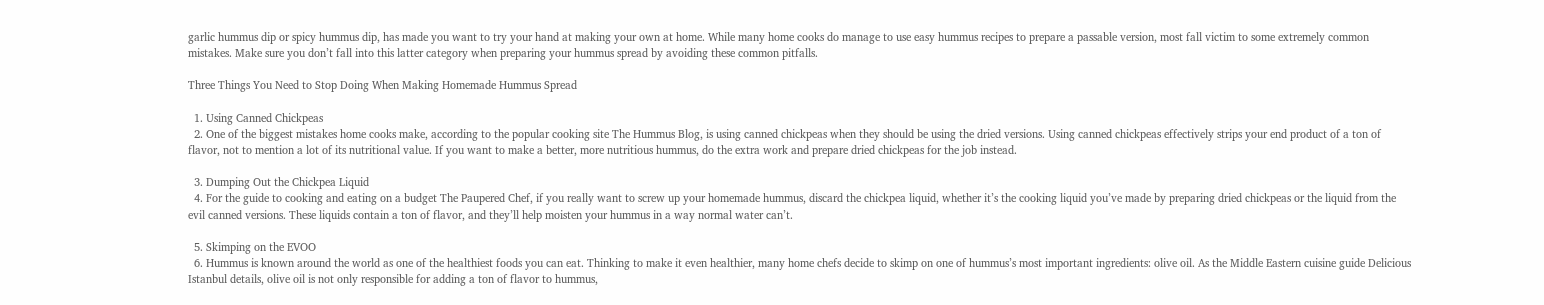garlic hummus dip or spicy hummus dip, has made you want to try your hand at making your own at home. While many home cooks do manage to use easy hummus recipes to prepare a passable version, most fall victim to some extremely common mistakes. Make sure you don’t fall into this latter category when preparing your hummus spread by avoiding these common pitfalls.

Three Things You Need to Stop Doing When Making Homemade Hummus Spread

  1. Using Canned Chickpeas
  2. One of the biggest mistakes home cooks make, according to the popular cooking site The Hummus Blog, is using canned chickpeas when they should be using the dried versions. Using canned chickpeas effectively strips your end product of a ton of flavor, not to mention a lot of its nutritional value. If you want to make a better, more nutritious hummus, do the extra work and prepare dried chickpeas for the job instead.

  3. Dumping Out the Chickpea Liquid
  4. For the guide to cooking and eating on a budget The Paupered Chef, if you really want to screw up your homemade hummus, discard the chickpea liquid, whether it’s the cooking liquid you’ve made by preparing dried chickpeas or the liquid from the evil canned versions. These liquids contain a ton of flavor, and they’ll help moisten your hummus in a way normal water can’t.

  5. Skimping on the EVOO
  6. Hummus is known around the world as one of the healthiest foods you can eat. Thinking to make it even healthier, many home chefs decide to skimp on one of hummus’s most important ingredients: olive oil. As the Middle Eastern cuisine guide Delicious Istanbul details, olive oil is not only responsible for adding a ton of flavor to hummus,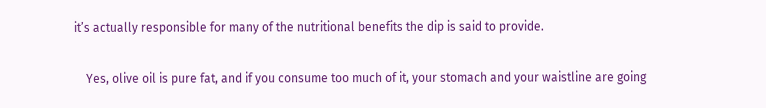it’s actually responsible for many of the nutritional benefits the dip is said to provide.

    Yes, olive oil is pure fat, and if you consume too much of it, your stomach and your waistline are going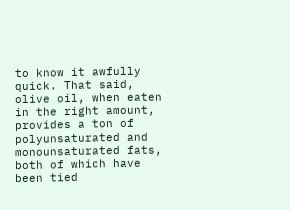to know it awfully quick. That said, olive oil, when eaten in the right amount, provides a ton of polyunsaturated and monounsaturated fats, both of which have been tied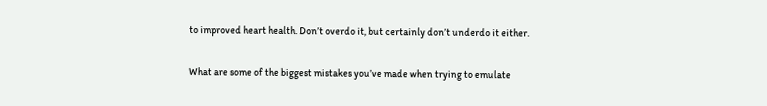to improved heart health. Don’t overdo it, but certainly don’t underdo it either.

What are some of the biggest mistakes you’ve made when trying to emulate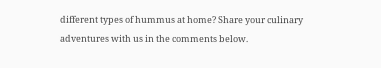different types of hummus at home? Share your culinary adventures with us in the comments below.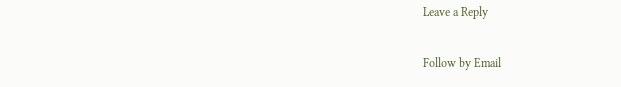Leave a Reply

Follow by Email